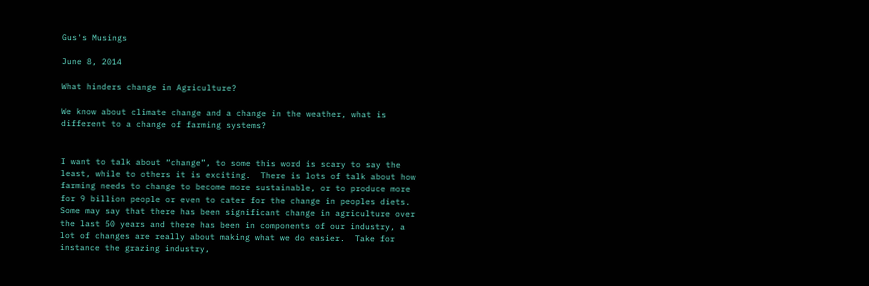Gus's Musings

June 8, 2014

What hinders change in Agriculture?

We know about climate change and a change in the weather, what is different to a change of farming systems?


I want to talk about “change”, to some this word is scary to say the least, while to others it is exciting.  There is lots of talk about how farming needs to change to become more sustainable, or to produce more for 9 billion people or even to cater for the change in peoples diets. Some may say that there has been significant change in agriculture over the last 50 years and there has been in components of our industry, a lot of changes are really about making what we do easier.  Take for instance the grazing industry,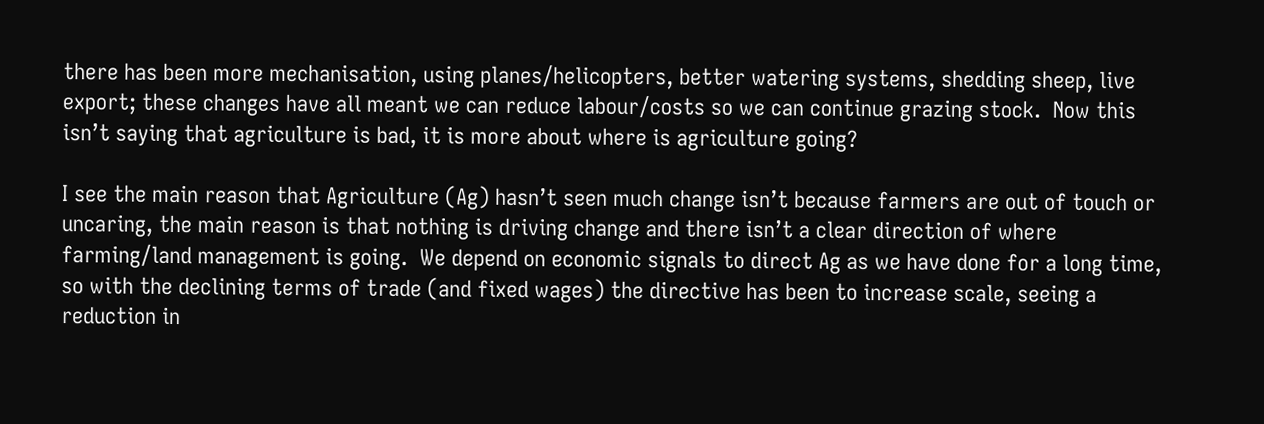there has been more mechanisation, using planes/helicopters, better watering systems, shedding sheep, live export; these changes have all meant we can reduce labour/costs so we can continue grazing stock.  Now this isn’t saying that agriculture is bad, it is more about where is agriculture going?

I see the main reason that Agriculture (Ag) hasn’t seen much change isn’t because farmers are out of touch or uncaring, the main reason is that nothing is driving change and there isn’t a clear direction of where farming/land management is going.  We depend on economic signals to direct Ag as we have done for a long time, so with the declining terms of trade (and fixed wages) the directive has been to increase scale, seeing a reduction in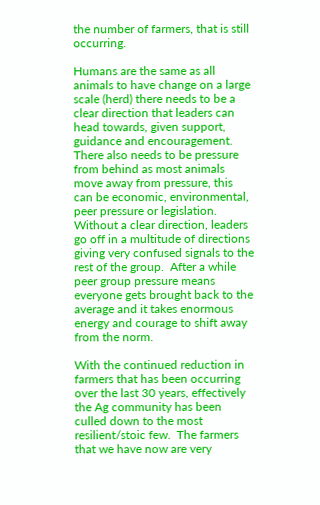the number of farmers, that is still occurring.

Humans are the same as all animals to have change on a large scale (herd) there needs to be a clear direction that leaders can head towards, given support, guidance and encouragement.  There also needs to be pressure from behind as most animals move away from pressure, this can be economic, environmental, peer pressure or legislation.  Without a clear direction, leaders go off in a multitude of directions giving very confused signals to the rest of the group.  After a while peer group pressure means everyone gets brought back to the average and it takes enormous energy and courage to shift away from the norm.

With the continued reduction in farmers that has been occurring over the last 30 years, effectively the Ag community has been culled down to the most resilient/stoic few.  The farmers that we have now are very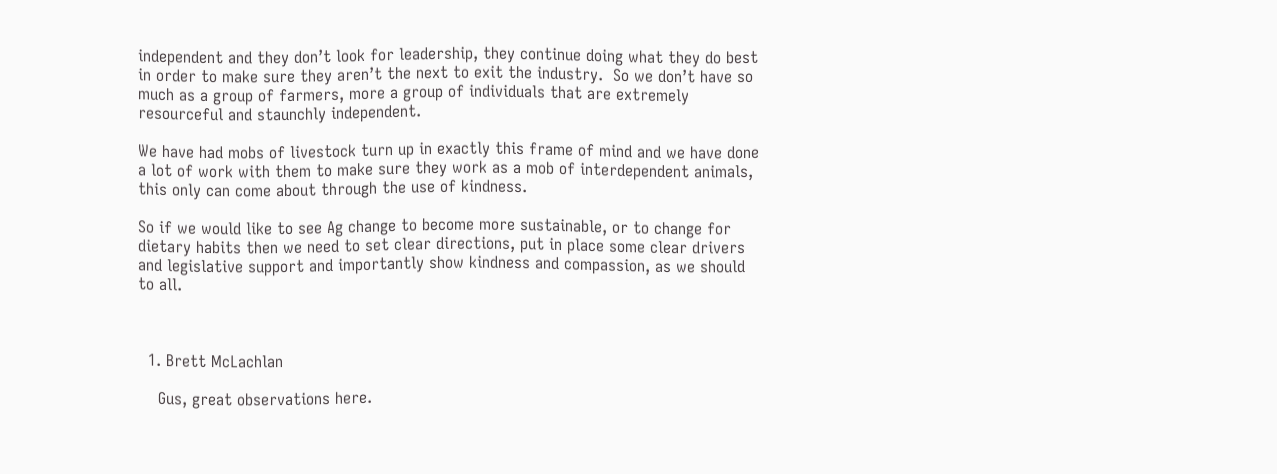independent and they don’t look for leadership, they continue doing what they do best in order to make sure they aren’t the next to exit the industry.  So we don’t have so much as a group of farmers, more a group of individuals that are extremely resourceful and staunchly independent.

We have had mobs of livestock turn up in exactly this frame of mind and we have done a lot of work with them to make sure they work as a mob of interdependent animals, this only can come about through the use of kindness.

So if we would like to see Ag change to become more sustainable, or to change for dietary habits then we need to set clear directions, put in place some clear drivers and legislative support and importantly show kindness and compassion, as we should to all.



  1. Brett McLachlan

    Gus, great observations here.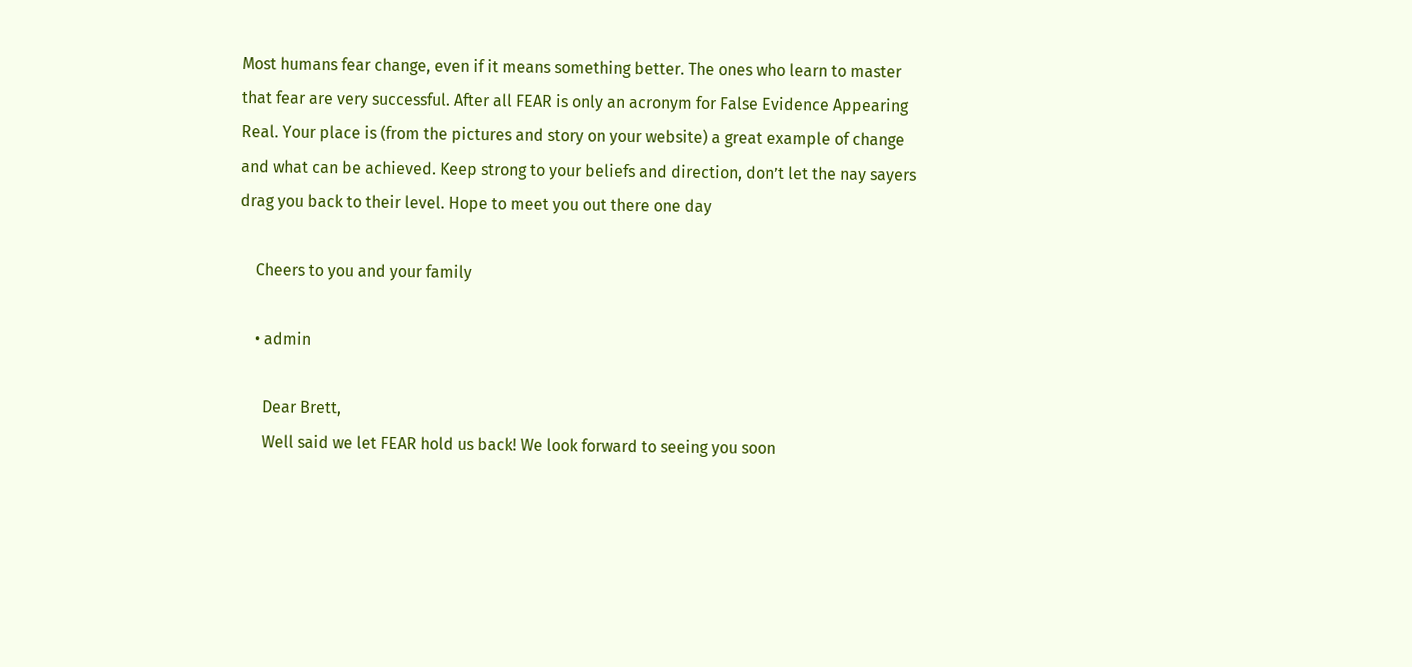Most humans fear change, even if it means something better. The ones who learn to master that fear are very successful. After all FEAR is only an acronym for False Evidence Appearing Real. Your place is (from the pictures and story on your website) a great example of change and what can be achieved. Keep strong to your beliefs and direction, don’t let the nay sayers drag you back to their level. Hope to meet you out there one day

    Cheers to you and your family

    • admin

      Dear Brett,
      Well said we let FEAR hold us back! We look forward to seeing you soon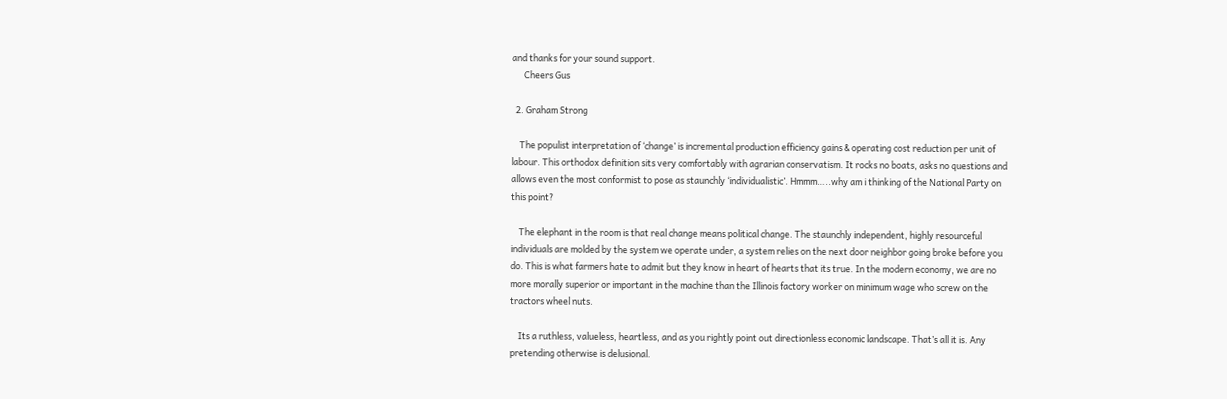and thanks for your sound support.
      Cheers Gus

  2. Graham Strong

    The populist interpretation of ‘change’ is incremental production efficiency gains & operating cost reduction per unit of labour. This orthodox definition sits very comfortably with agrarian conservatism. It rocks no boats, asks no questions and allows even the most conformist to pose as staunchly ‘individualistic’. Hmmm…..why am i thinking of the National Party on this point?

    The elephant in the room is that real change means political change. The staunchly independent, highly resourceful individuals are molded by the system we operate under, a system relies on the next door neighbor going broke before you do. This is what farmers hate to admit but they know in heart of hearts that its true. In the modern economy, we are no more morally superior or important in the machine than the Illinois factory worker on minimum wage who screw on the tractors wheel nuts.

    Its a ruthless, valueless, heartless, and as you rightly point out directionless economic landscape. That’s all it is. Any pretending otherwise is delusional.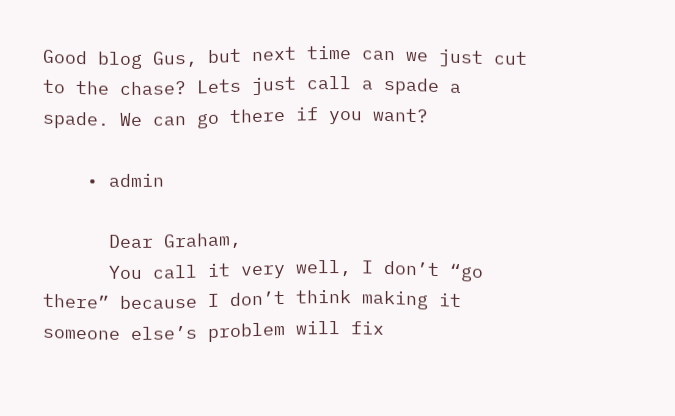Good blog Gus, but next time can we just cut to the chase? Lets just call a spade a spade. We can go there if you want?

    • admin

      Dear Graham,
      You call it very well, I don’t “go there” because I don’t think making it someone else’s problem will fix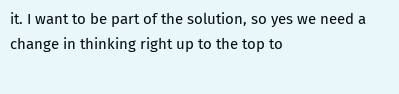it. I want to be part of the solution, so yes we need a change in thinking right up to the top to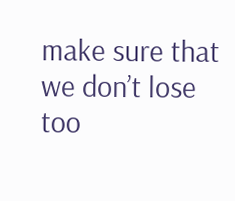make sure that we don’t lose too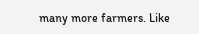many more farmers. Like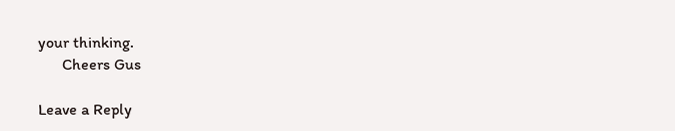your thinking.
      Cheers Gus

Leave a Reply